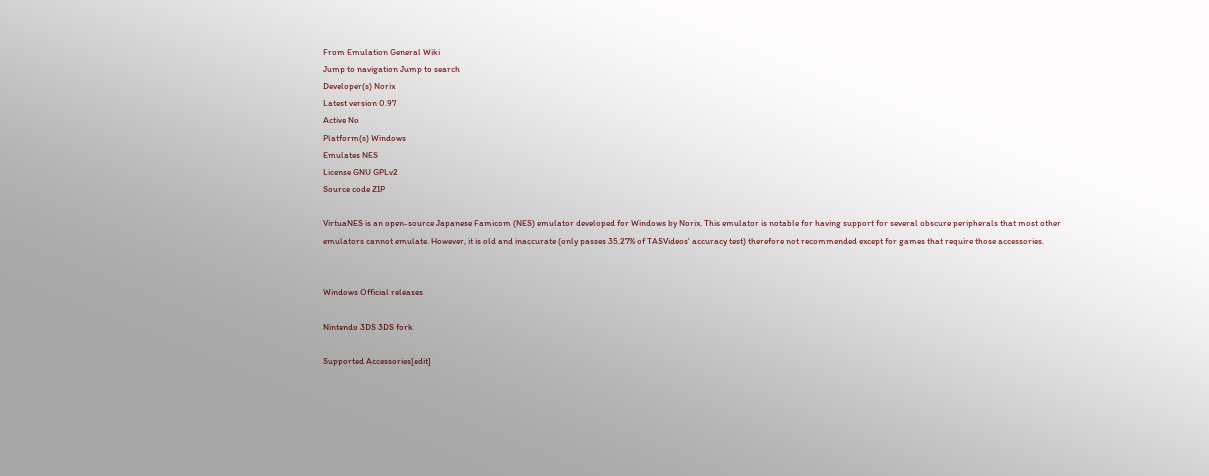From Emulation General Wiki
Jump to navigation Jump to search
Developer(s) Norix
Latest version 0.97
Active No
Platform(s) Windows
Emulates NES
License GNU GPLv2
Source code ZIP

VirtuaNES is an open-source Japanese Famicom (NES) emulator developed for Windows by Norix. This emulator is notable for having support for several obscure peripherals that most other emulators cannot emulate. However, it is old and inaccurate (only passes 35.27% of TASVideos' accuracy test) therefore not recommended except for games that require those accessories.


Windows Official releases

Nintendo 3DS 3DS fork

Supported Accessories[edit]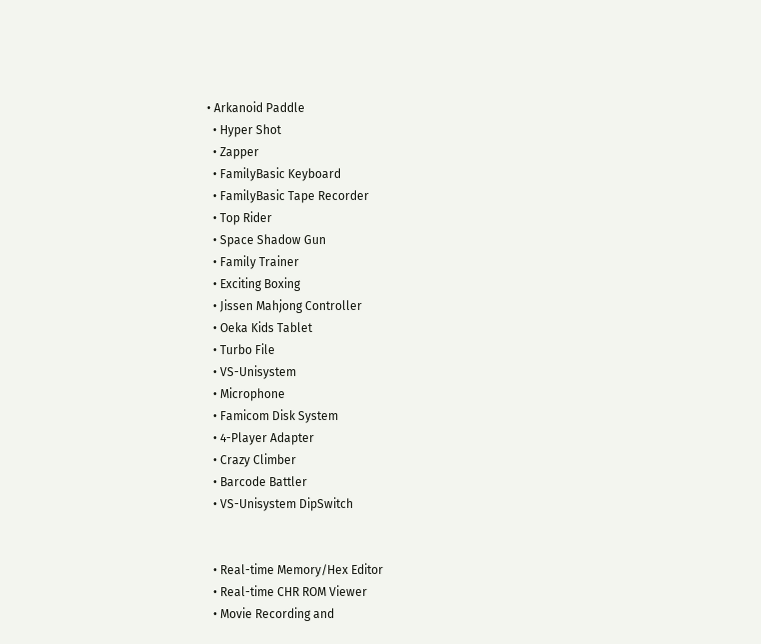• Arkanoid Paddle
  • Hyper Shot
  • Zapper
  • FamilyBasic Keyboard
  • FamilyBasic Tape Recorder
  • Top Rider
  • Space Shadow Gun
  • Family Trainer
  • Exciting Boxing
  • Jissen Mahjong Controller
  • Oeka Kids Tablet
  • Turbo File
  • VS-Unisystem
  • Microphone
  • Famicom Disk System
  • 4-Player Adapter
  • Crazy Climber
  • Barcode Battler
  • VS-Unisystem DipSwitch


  • Real-time Memory/Hex Editor
  • Real-time CHR ROM Viewer
  • Movie Recording and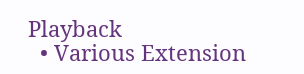Playback
  • Various Extension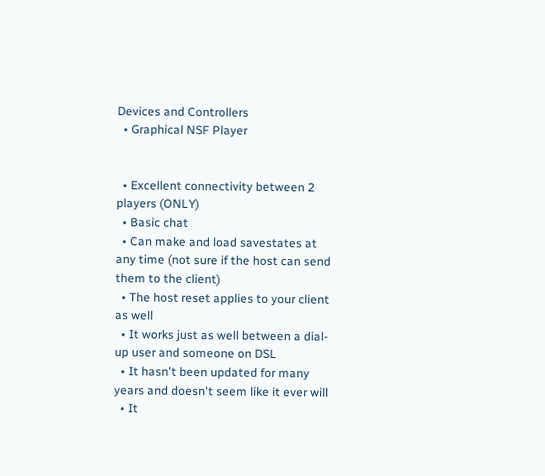Devices and Controllers
  • Graphical NSF Player


  • Excellent connectivity between 2 players (ONLY)
  • Basic chat
  • Can make and load savestates at any time (not sure if the host can send them to the client)
  • The host reset applies to your client as well
  • It works just as well between a dial-up user and someone on DSL
  • It hasn't been updated for many years and doesn't seem like it ever will
  • It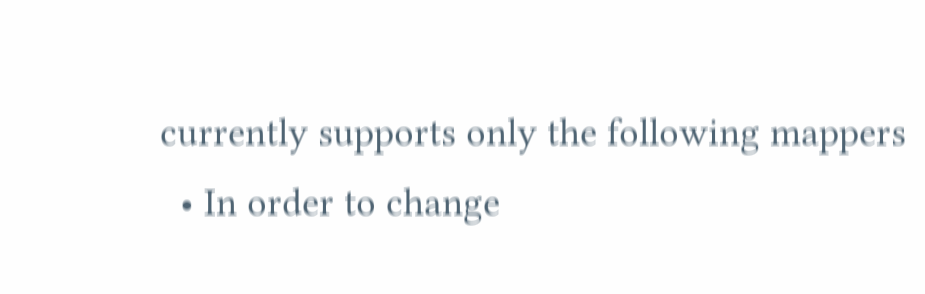currently supports only the following mappers
  • In order to change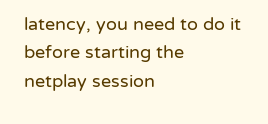latency, you need to do it before starting the netplay session